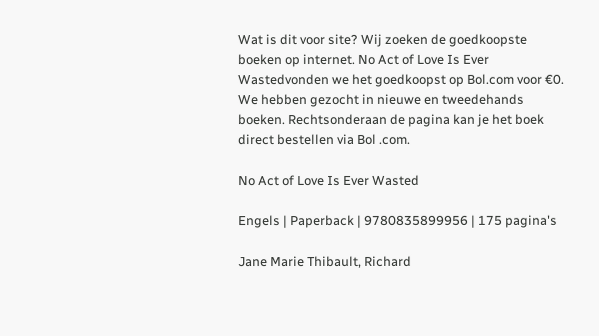Wat is dit voor site? Wij zoeken de goedkoopste boeken op internet. No Act of Love Is Ever Wastedvonden we het goedkoopst op Bol.com voor €0. We hebben gezocht in nieuwe en tweedehands boeken. Rechtsonderaan de pagina kan je het boek direct bestellen via Bol .com.

No Act of Love Is Ever Wasted

Engels | Paperback | 9780835899956 | 175 pagina's

Jane Marie Thibault, Richard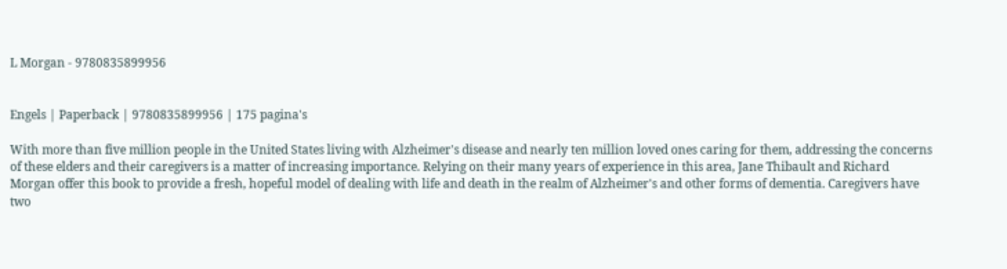L Morgan - 9780835899956


Engels | Paperback | 9780835899956 | 175 pagina's

With more than five million people in the United States living with Alzheimer's disease and nearly ten million loved ones caring for them, addressing the concerns of these elders and their caregivers is a matter of increasing importance. Relying on their many years of experience in this area, Jane Thibault and Richard Morgan offer this book to provide a fresh, hopeful model of dealing with life and death in the realm of Alzheimer's and other forms of dementia. Caregivers have two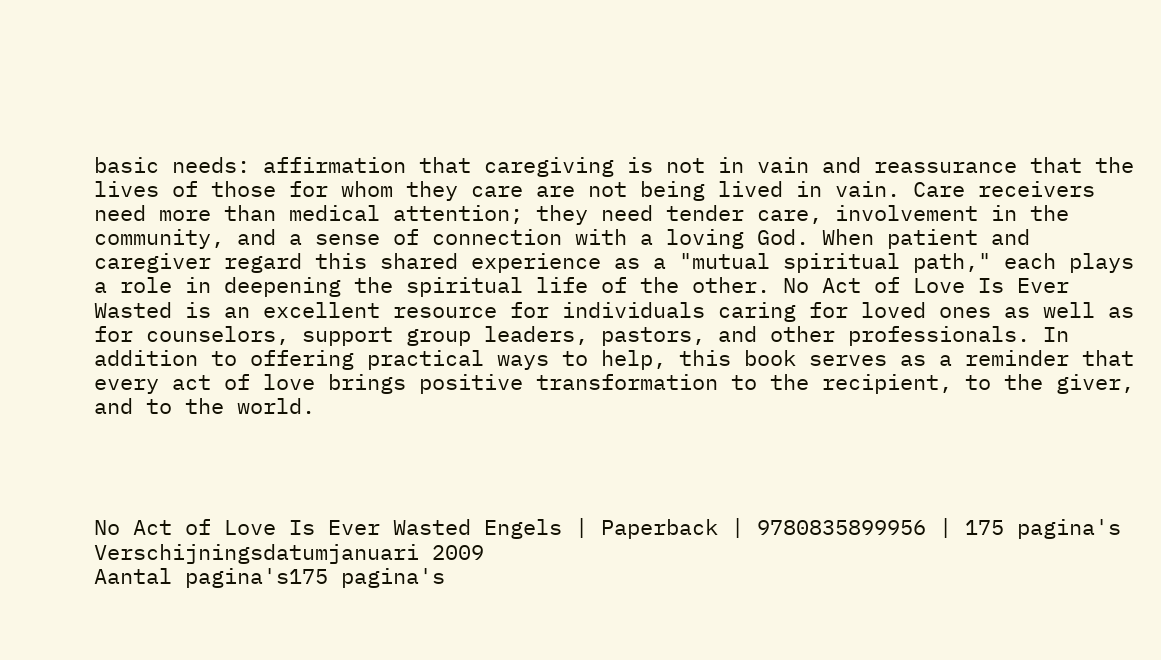basic needs: affirmation that caregiving is not in vain and reassurance that the lives of those for whom they care are not being lived in vain. Care receivers need more than medical attention; they need tender care, involvement in the community, and a sense of connection with a loving God. When patient and caregiver regard this shared experience as a "mutual spiritual path," each plays a role in deepening the spiritual life of the other. No Act of Love Is Ever Wasted is an excellent resource for individuals caring for loved ones as well as for counselors, support group leaders, pastors, and other professionals. In addition to offering practical ways to help, this book serves as a reminder that every act of love brings positive transformation to the recipient, to the giver, and to the world.




No Act of Love Is Ever Wasted Engels | Paperback | 9780835899956 | 175 pagina's
Verschijningsdatumjanuari 2009
Aantal pagina's175 pagina's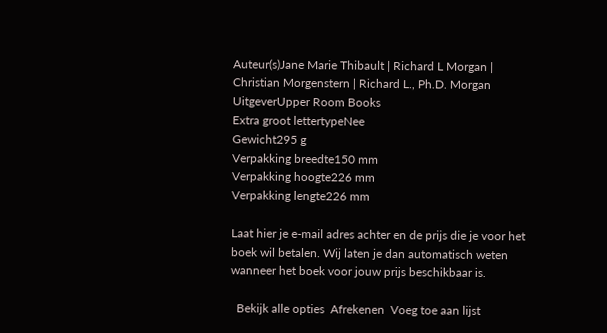Auteur(s)Jane Marie Thibault | Richard L Morgan | Christian Morgenstern | Richard L., Ph.D. Morgan
UitgeverUpper Room Books
Extra groot lettertypeNee
Gewicht295 g
Verpakking breedte150 mm
Verpakking hoogte226 mm
Verpakking lengte226 mm

Laat hier je e-mail adres achter en de prijs die je voor het boek wil betalen. Wij laten je dan automatisch weten wanneer het boek voor jouw prijs beschikbaar is.

  Bekijk alle opties  Afrekenen  Voeg toe aan lijst